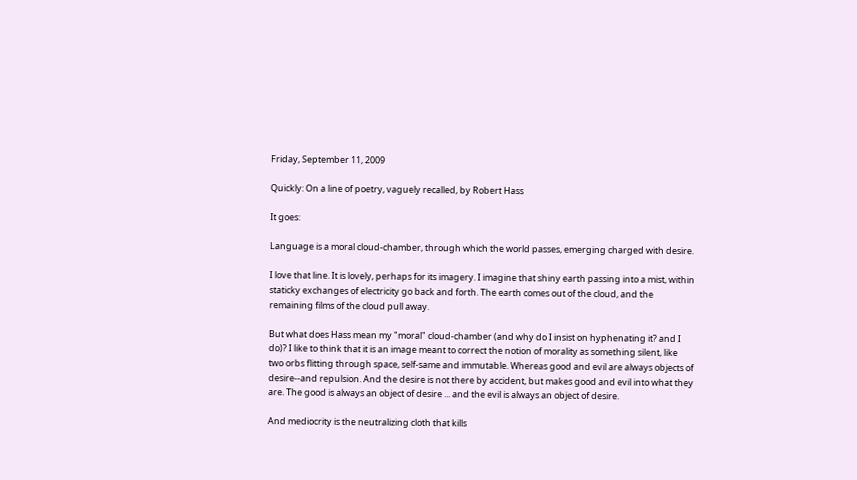Friday, September 11, 2009

Quickly: On a line of poetry, vaguely recalled, by Robert Hass

It goes:

Language is a moral cloud-chamber, through which the world passes, emerging charged with desire.

I love that line. It is lovely, perhaps for its imagery. I imagine that shiny earth passing into a mist, within staticky exchanges of electricity go back and forth. The earth comes out of the cloud, and the remaining films of the cloud pull away.

But what does Hass mean my "moral" cloud-chamber (and why do I insist on hyphenating it? and I do)? I like to think that it is an image meant to correct the notion of morality as something silent, like two orbs flitting through space, self-same and immutable. Whereas good and evil are always objects of desire--and repulsion. And the desire is not there by accident, but makes good and evil into what they are. The good is always an object of desire ... and the evil is always an object of desire.

And mediocrity is the neutralizing cloth that kills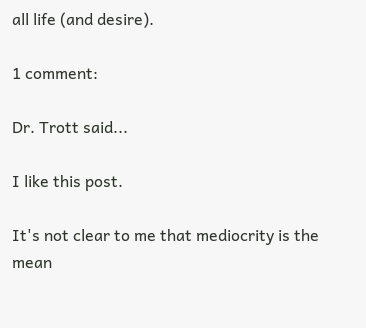all life (and desire).

1 comment:

Dr. Trott said...

I like this post.

It's not clear to me that mediocrity is the mean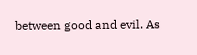between good and evil. As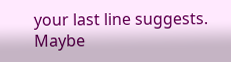your last line suggests. Maybe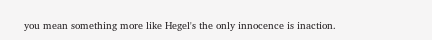you mean something more like Hegel's the only innocence is inaction.